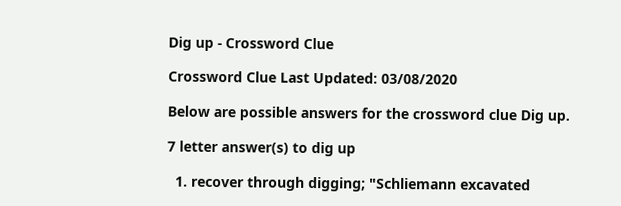Dig up - Crossword Clue

Crossword Clue Last Updated: 03/08/2020

Below are possible answers for the crossword clue Dig up.

7 letter answer(s) to dig up

  1. recover through digging; "Schliemann excavated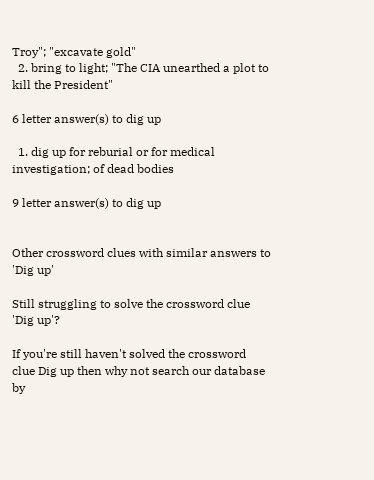Troy"; "excavate gold"
  2. bring to light; "The CIA unearthed a plot to kill the President"

6 letter answer(s) to dig up

  1. dig up for reburial or for medical investigation; of dead bodies

9 letter answer(s) to dig up


Other crossword clues with similar answers to 'Dig up'

Still struggling to solve the crossword clue 'Dig up'?

If you're still haven't solved the crossword clue Dig up then why not search our database by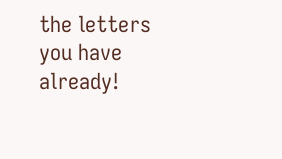the letters you have already!